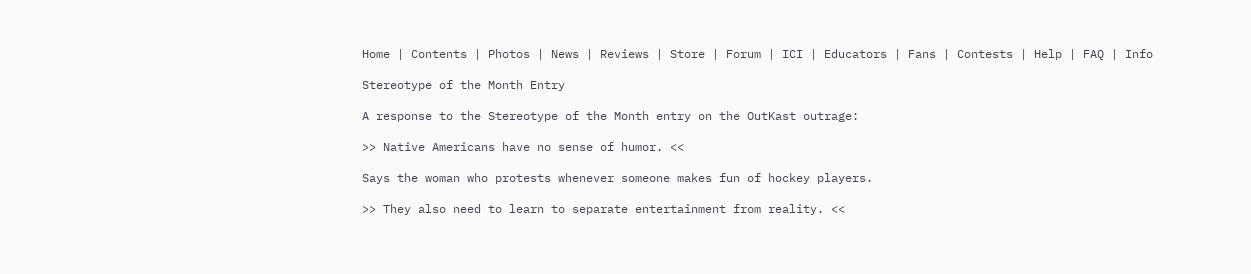Home | Contents | Photos | News | Reviews | Store | Forum | ICI | Educators | Fans | Contests | Help | FAQ | Info

Stereotype of the Month Entry

A response to the Stereotype of the Month entry on the OutKast outrage:

>> Native Americans have no sense of humor. <<

Says the woman who protests whenever someone makes fun of hockey players.

>> They also need to learn to separate entertainment from reality. <<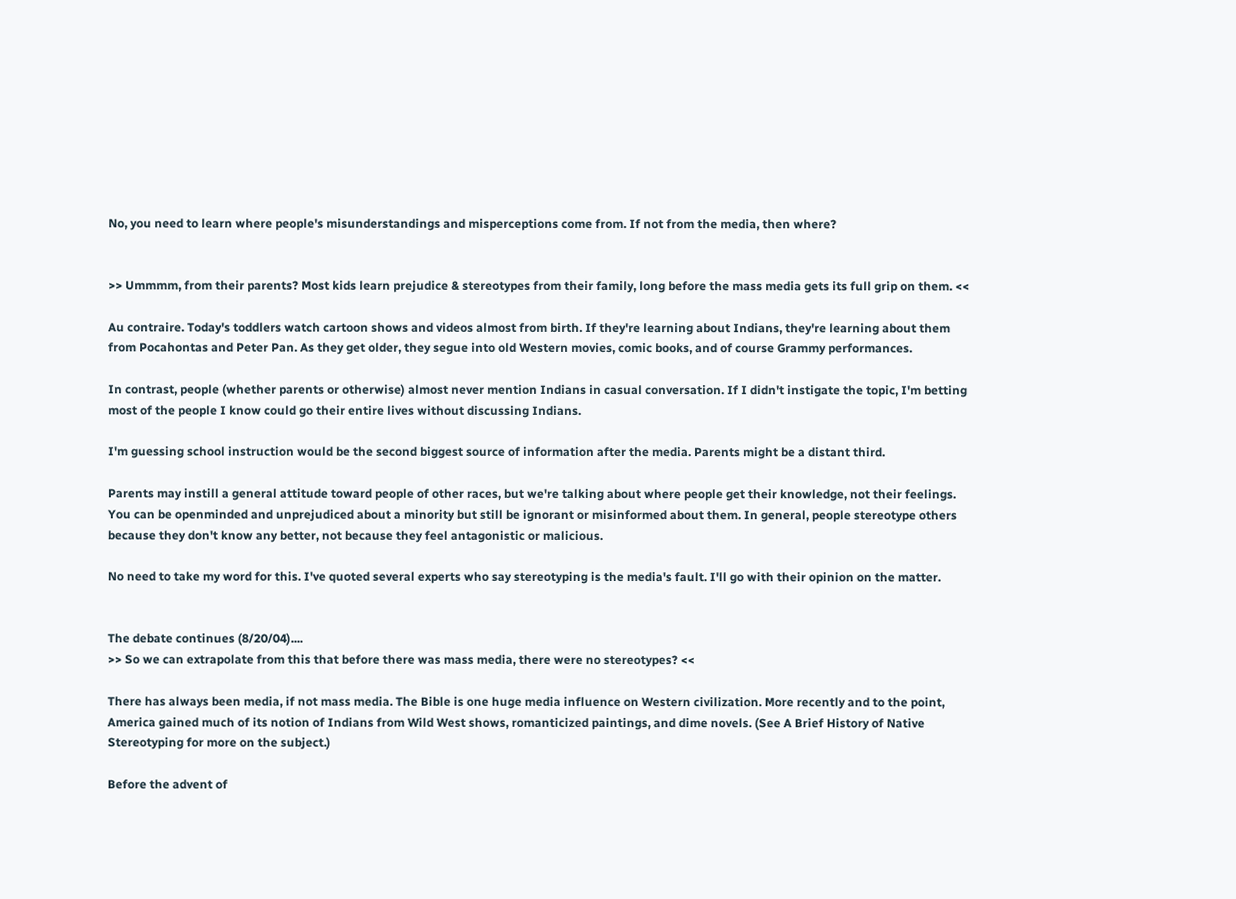No, you need to learn where people's misunderstandings and misperceptions come from. If not from the media, then where?


>> Ummmm, from their parents? Most kids learn prejudice & stereotypes from their family, long before the mass media gets its full grip on them. <<

Au contraire. Today's toddlers watch cartoon shows and videos almost from birth. If they're learning about Indians, they're learning about them from Pocahontas and Peter Pan. As they get older, they segue into old Western movies, comic books, and of course Grammy performances.

In contrast, people (whether parents or otherwise) almost never mention Indians in casual conversation. If I didn't instigate the topic, I'm betting most of the people I know could go their entire lives without discussing Indians.

I'm guessing school instruction would be the second biggest source of information after the media. Parents might be a distant third.

Parents may instill a general attitude toward people of other races, but we're talking about where people get their knowledge, not their feelings. You can be openminded and unprejudiced about a minority but still be ignorant or misinformed about them. In general, people stereotype others because they don't know any better, not because they feel antagonistic or malicious.

No need to take my word for this. I've quoted several experts who say stereotyping is the media's fault. I'll go with their opinion on the matter.


The debate continues (8/20/04)....
>> So we can extrapolate from this that before there was mass media, there were no stereotypes? <<

There has always been media, if not mass media. The Bible is one huge media influence on Western civilization. More recently and to the point, America gained much of its notion of Indians from Wild West shows, romanticized paintings, and dime novels. (See A Brief History of Native Stereotyping for more on the subject.)

Before the advent of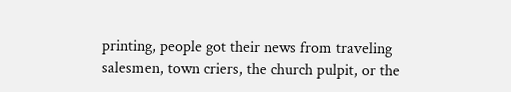printing, people got their news from traveling salesmen, town criers, the church pulpit, or the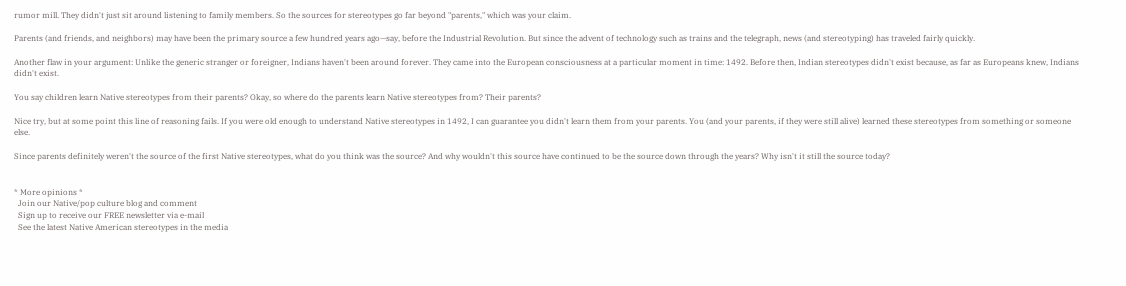rumor mill. They didn't just sit around listening to family members. So the sources for stereotypes go far beyond "parents," which was your claim.

Parents (and friends, and neighbors) may have been the primary source a few hundred years ago—say, before the Industrial Revolution. But since the advent of technology such as trains and the telegraph, news (and stereotyping) has traveled fairly quickly.

Another flaw in your argument: Unlike the generic stranger or foreigner, Indians haven't been around forever. They came into the European consciousness at a particular moment in time: 1492. Before then, Indian stereotypes didn't exist because, as far as Europeans knew, Indians didn't exist.

You say children learn Native stereotypes from their parents? Okay, so where do the parents learn Native stereotypes from? Their parents?

Nice try, but at some point this line of reasoning fails. If you were old enough to understand Native stereotypes in 1492, I can guarantee you didn't learn them from your parents. You (and your parents, if they were still alive) learned these stereotypes from something or someone else.

Since parents definitely weren't the source of the first Native stereotypes, what do you think was the source? And why wouldn't this source have continued to be the source down through the years? Why isn't it still the source today?


* More opinions *
  Join our Native/pop culture blog and comment
  Sign up to receive our FREE newsletter via e-mail
  See the latest Native American stereotypes in the media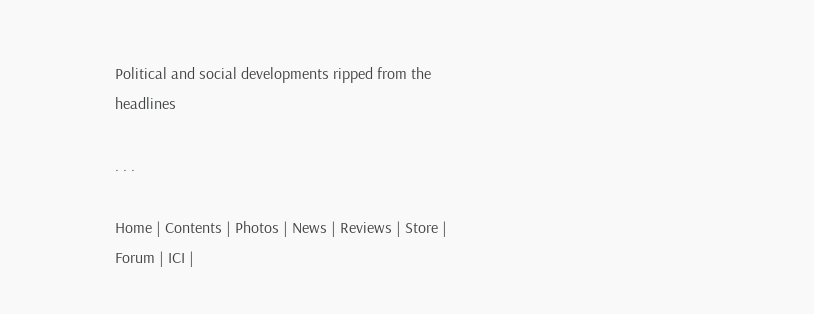Political and social developments ripped from the headlines

. . .

Home | Contents | Photos | News | Reviews | Store | Forum | ICI |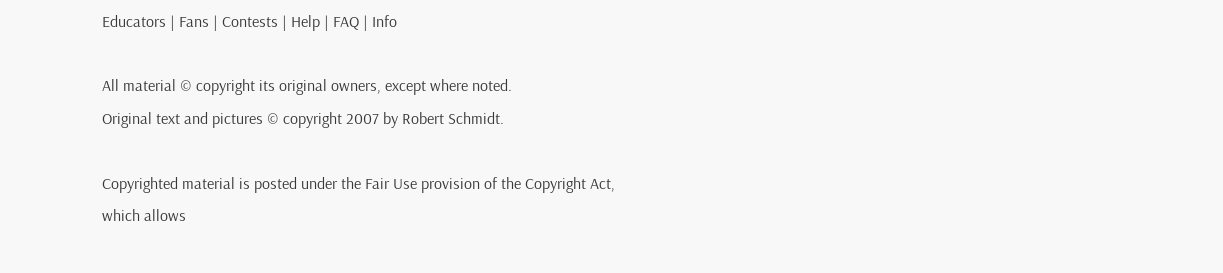Educators | Fans | Contests | Help | FAQ | Info

All material © copyright its original owners, except where noted.
Original text and pictures © copyright 2007 by Robert Schmidt.

Copyrighted material is posted under the Fair Use provision of the Copyright Act,
which allows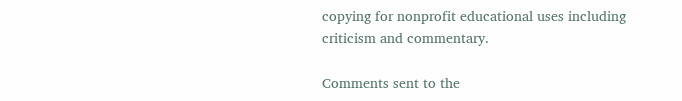copying for nonprofit educational uses including criticism and commentary.

Comments sent to the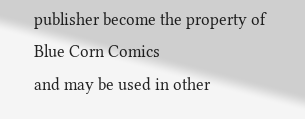publisher become the property of Blue Corn Comics
and may be used in other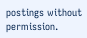postings without permission.